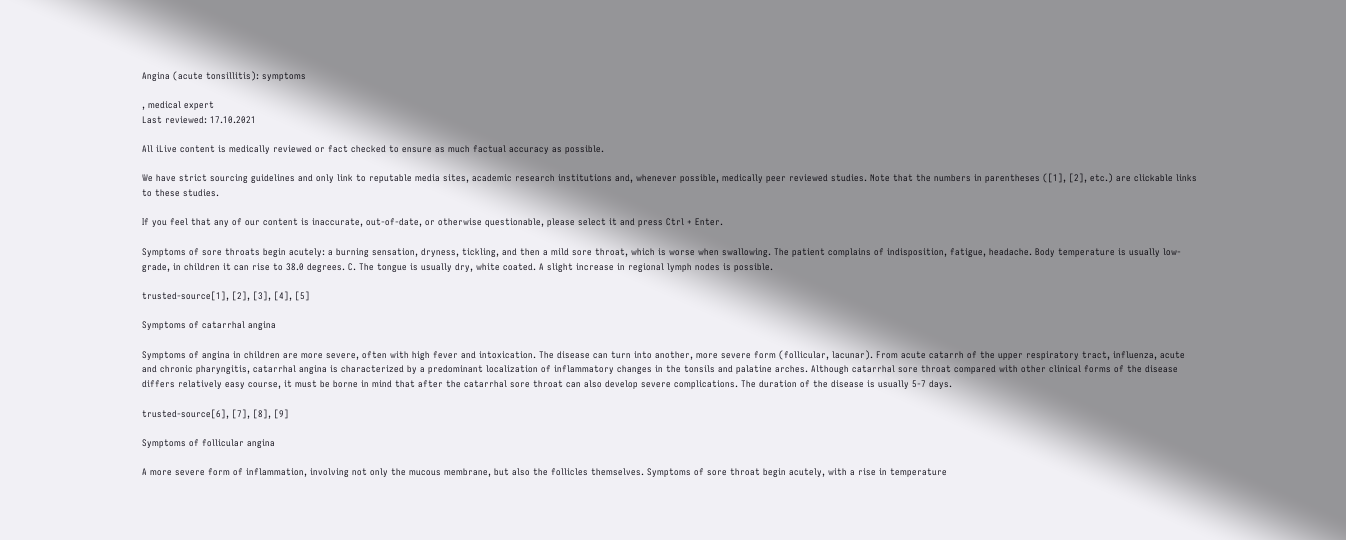Angina (acute tonsillitis): symptoms

, medical expert
Last reviewed: 17.10.2021

All iLive content is medically reviewed or fact checked to ensure as much factual accuracy as possible.

We have strict sourcing guidelines and only link to reputable media sites, academic research institutions and, whenever possible, medically peer reviewed studies. Note that the numbers in parentheses ([1], [2], etc.) are clickable links to these studies.

If you feel that any of our content is inaccurate, out-of-date, or otherwise questionable, please select it and press Ctrl + Enter.

Symptoms of sore throats begin acutely: a burning sensation, dryness, tickling, and then a mild sore throat, which is worse when swallowing. The patient complains of indisposition, fatigue, headache. Body temperature is usually low-grade, in children it can rise to 38.0 degrees. C. The tongue is usually dry, white coated. A slight increase in regional lymph nodes is possible.

trusted-source[1], [2], [3], [4], [5]

Symptoms of catarrhal angina

Symptoms of angina in children are more severe, often with high fever and intoxication. The disease can turn into another, more severe form (follicular, lacunar). From acute catarrh of the upper respiratory tract, influenza, acute and chronic pharyngitis, catarrhal angina is characterized by a predominant localization of inflammatory changes in the tonsils and palatine arches. Although catarrhal sore throat compared with other clinical forms of the disease differs relatively easy course, it must be borne in mind that after the catarrhal sore throat can also develop severe complications. The duration of the disease is usually 5-7 days.

trusted-source[6], [7], [8], [9]

Symptoms of follicular angina

A more severe form of inflammation, involving not only the mucous membrane, but also the follicles themselves. Symptoms of sore throat begin acutely, with a rise in temperature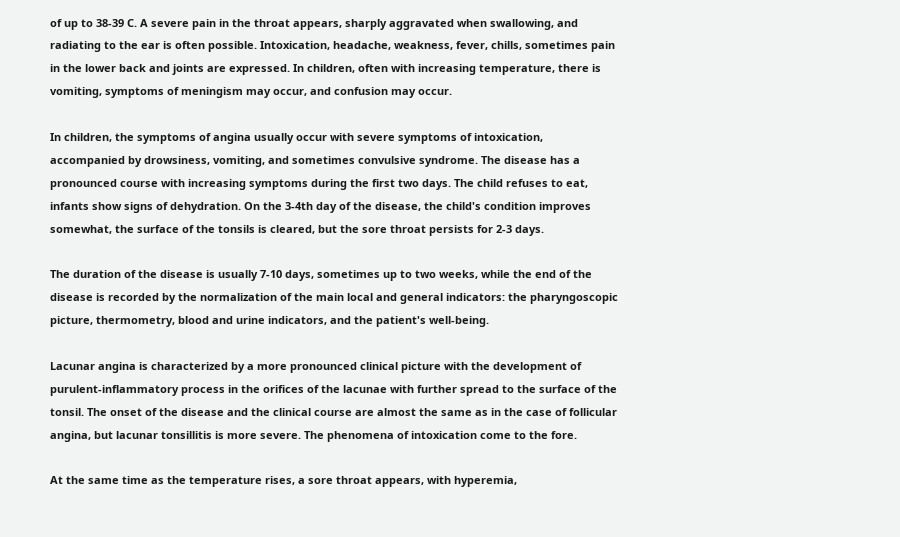of up to 38-39 C. A severe pain in the throat appears, sharply aggravated when swallowing, and radiating to the ear is often possible. Intoxication, headache, weakness, fever, chills, sometimes pain in the lower back and joints are expressed. In children, often with increasing temperature, there is vomiting, symptoms of meningism may occur, and confusion may occur.

In children, the symptoms of angina usually occur with severe symptoms of intoxication, accompanied by drowsiness, vomiting, and sometimes convulsive syndrome. The disease has a pronounced course with increasing symptoms during the first two days. The child refuses to eat, infants show signs of dehydration. On the 3-4th day of the disease, the child's condition improves somewhat, the surface of the tonsils is cleared, but the sore throat persists for 2-3 days.

The duration of the disease is usually 7-10 days, sometimes up to two weeks, while the end of the disease is recorded by the normalization of the main local and general indicators: the pharyngoscopic picture, thermometry, blood and urine indicators, and the patient's well-being.

Lacunar angina is characterized by a more pronounced clinical picture with the development of purulent-inflammatory process in the orifices of the lacunae with further spread to the surface of the tonsil. The onset of the disease and the clinical course are almost the same as in the case of follicular angina, but lacunar tonsillitis is more severe. The phenomena of intoxication come to the fore.

At the same time as the temperature rises, a sore throat appears, with hyperemia,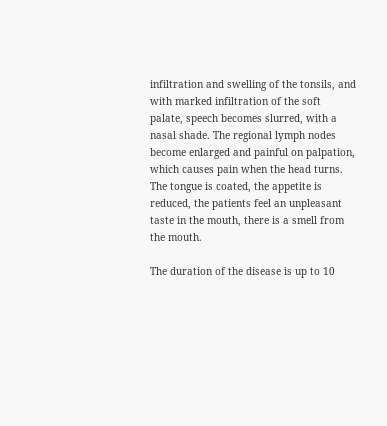infiltration and swelling of the tonsils, and with marked infiltration of the soft palate, speech becomes slurred, with a nasal shade. The regional lymph nodes become enlarged and painful on palpation, which causes pain when the head turns. The tongue is coated, the appetite is reduced, the patients feel an unpleasant taste in the mouth, there is a smell from the mouth.

The duration of the disease is up to 10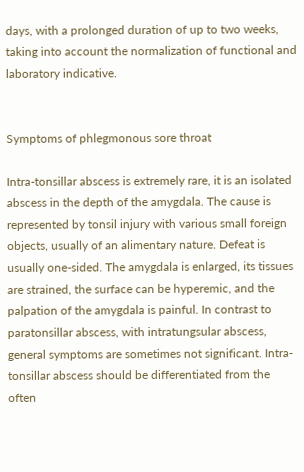days, with a prolonged duration of up to two weeks, taking into account the normalization of functional and laboratory indicative.


Symptoms of phlegmonous sore throat

Intra-tonsillar abscess is extremely rare, it is an isolated abscess in the depth of the amygdala. The cause is represented by tonsil injury with various small foreign objects, usually of an alimentary nature. Defeat is usually one-sided. The amygdala is enlarged, its tissues are strained, the surface can be hyperemic, and the palpation of the amygdala is painful. In contrast to paratonsillar abscess, with intratungsular abscess, general symptoms are sometimes not significant. Intra-tonsillar abscess should be differentiated from the often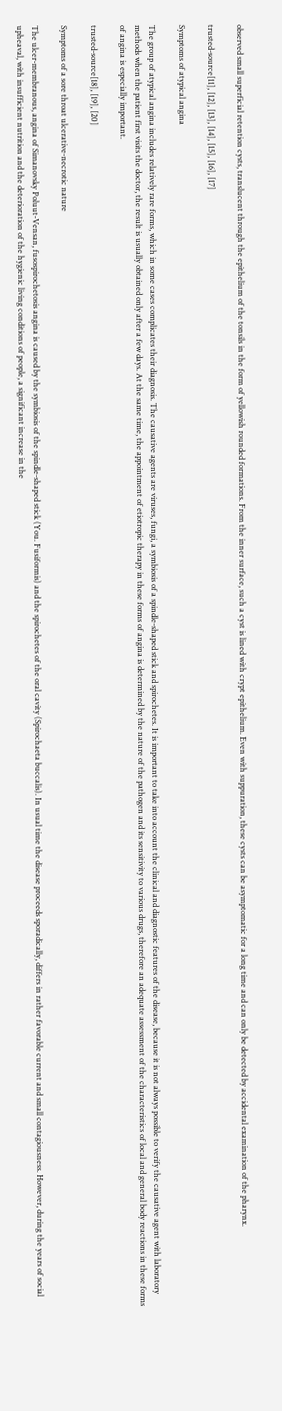observed small superficial retention cysts, translucent through the epithelium of the tonsils in the form of yellowish rounded formations. From the inner surface, such a cyst is lined with crypt epithelium. Even with suppuration, these cysts can be asymptomatic for a long time and can only be detected by accidental examination of the pharynx.

trusted-source[11], [12], [13], [14], [15], [16], [17]

Symptoms of atypical angina

The group of atypical angina includes relatively rare forms, which in some cases complicates their diagnosis. The causative agents are viruses, fungi, a symbiosis of a spindle-shaped stick and spirochetes. It is important to take into account the clinical and diagnostic features of the disease, because it is not always possible to verify the causative agent with laboratory methods when the patient first visits the doctor, the result is usually obtained only after a few days. At the same time, the appointment of etiotropic therapy in these forms of angina is determined by the nature of the pathogen and its sensitivity to various drugs, therefore an adequate assessment of the characteristics of local and general body reactions in these forms of angina is especially important.

trusted-source[18], [19], [20]

Symptoms of a sore throat ulcerative-necrotic nature

The ulcer-membranous, angina of Simanovsky Poluut-Vensan, fusospirochetosis angina is caused by the symbiosis of the spindle-shaped stick (You. Fusiformis) and the spirochetes of the oral cavity (Spirochaeta buccalis). In usual time the disease proceeds sporadically, differs in rather favorable current and small contagiousness. However, during the years of social upheaval, with insufficient nutrition and the deterioration of the hygienic living conditions of people, a significant increase in the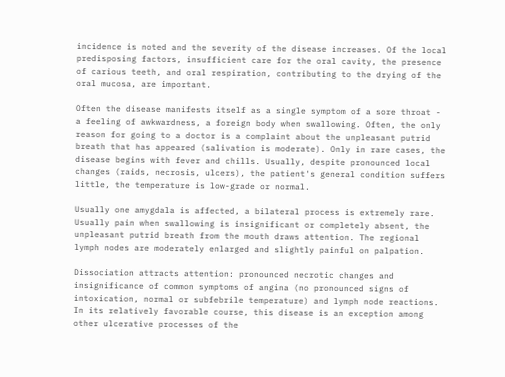incidence is noted and the severity of the disease increases. Of the local predisposing factors, insufficient care for the oral cavity, the presence of carious teeth, and oral respiration, contributing to the drying of the oral mucosa, are important.

Often the disease manifests itself as a single symptom of a sore throat - a feeling of awkwardness, a foreign body when swallowing. Often, the only reason for going to a doctor is a complaint about the unpleasant putrid breath that has appeared (salivation is moderate). Only in rare cases, the disease begins with fever and chills. Usually, despite pronounced local changes (raids, necrosis, ulcers), the patient's general condition suffers little, the temperature is low-grade or normal.

Usually one amygdala is affected, a bilateral process is extremely rare. Usually pain when swallowing is insignificant or completely absent, the unpleasant putrid breath from the mouth draws attention. The regional lymph nodes are moderately enlarged and slightly painful on palpation.

Dissociation attracts attention: pronounced necrotic changes and insignificance of common symptoms of angina (no pronounced signs of intoxication, normal or subfebrile temperature) and lymph node reactions. In its relatively favorable course, this disease is an exception among other ulcerative processes of the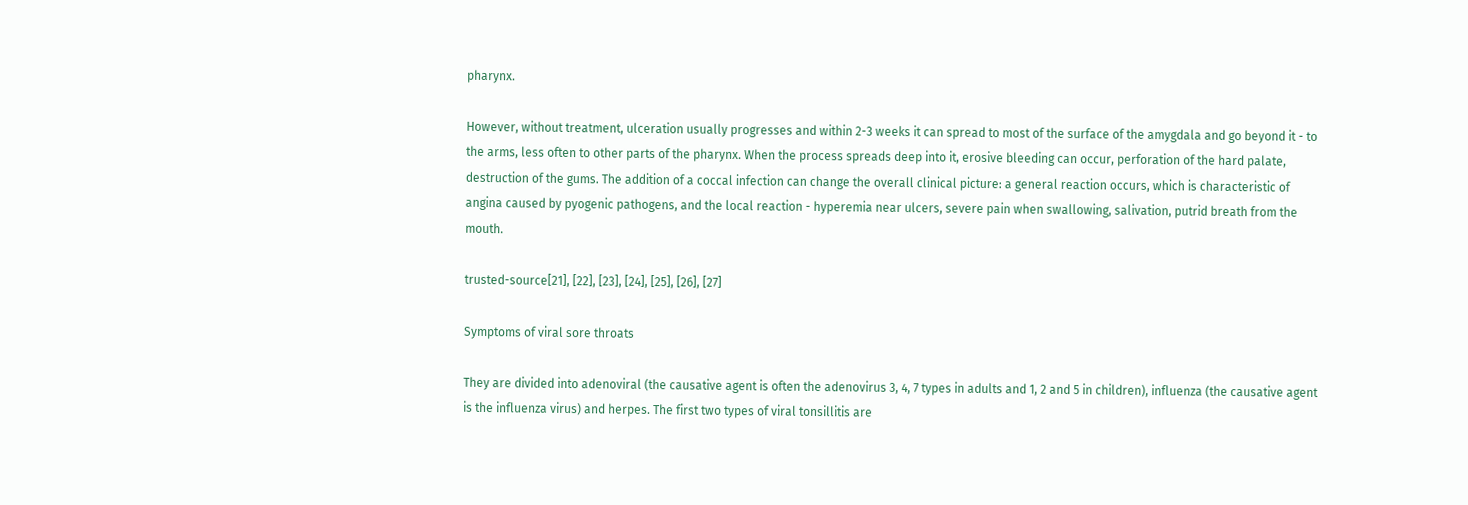pharynx.

However, without treatment, ulceration usually progresses and within 2-3 weeks it can spread to most of the surface of the amygdala and go beyond it - to the arms, less often to other parts of the pharynx. When the process spreads deep into it, erosive bleeding can occur, perforation of the hard palate, destruction of the gums. The addition of a coccal infection can change the overall clinical picture: a general reaction occurs, which is characteristic of angina caused by pyogenic pathogens, and the local reaction - hyperemia near ulcers, severe pain when swallowing, salivation, putrid breath from the mouth.

trusted-source[21], [22], [23], [24], [25], [26], [27]

Symptoms of viral sore throats

They are divided into adenoviral (the causative agent is often the adenovirus 3, 4, 7 types in adults and 1, 2 and 5 in children), influenza (the causative agent is the influenza virus) and herpes. The first two types of viral tonsillitis are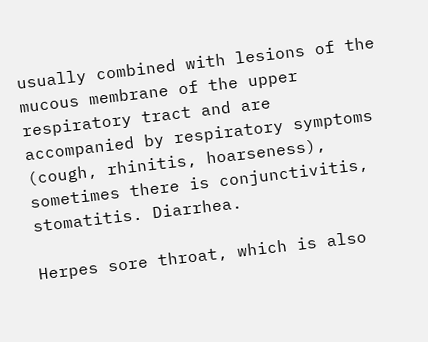usually combined with lesions of the mucous membrane of the upper respiratory tract and are accompanied by respiratory symptoms (cough, rhinitis, hoarseness), sometimes there is conjunctivitis, stomatitis. Diarrhea.

Herpes sore throat, which is also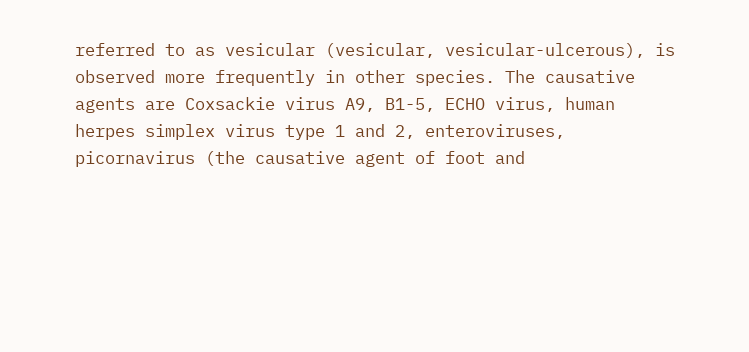referred to as vesicular (vesicular, vesicular-ulcerous), is observed more frequently in other species. The causative agents are Coxsackie virus A9, B1-5, ECHO virus, human herpes simplex virus type 1 and 2, enteroviruses, picornavirus (the causative agent of foot and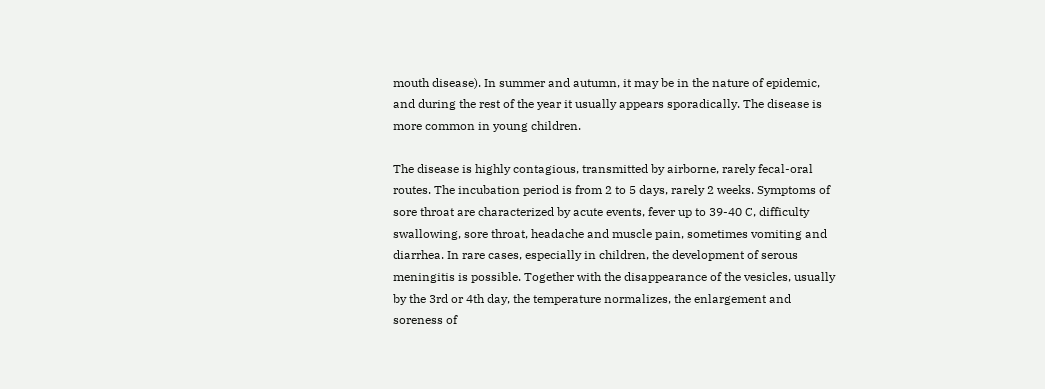mouth disease). In summer and autumn, it may be in the nature of epidemic, and during the rest of the year it usually appears sporadically. The disease is more common in young children.

The disease is highly contagious, transmitted by airborne, rarely fecal-oral routes. The incubation period is from 2 to 5 days, rarely 2 weeks. Symptoms of sore throat are characterized by acute events, fever up to 39-40 C, difficulty swallowing, sore throat, headache and muscle pain, sometimes vomiting and diarrhea. In rare cases, especially in children, the development of serous meningitis is possible. Together with the disappearance of the vesicles, usually by the 3rd or 4th day, the temperature normalizes, the enlargement and soreness of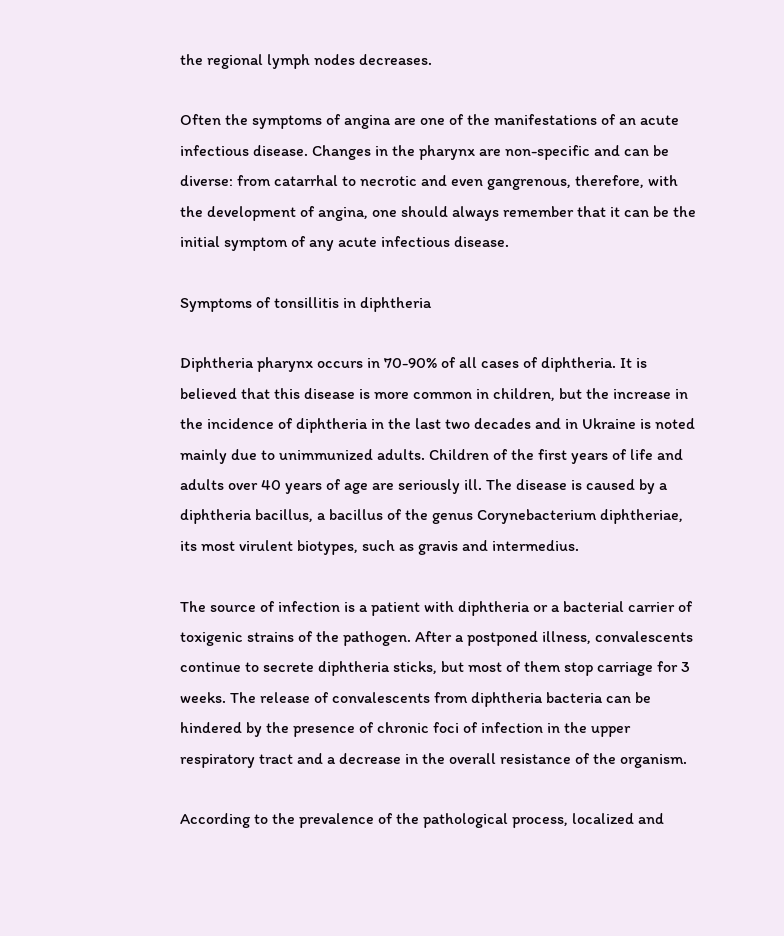the regional lymph nodes decreases.

Often the symptoms of angina are one of the manifestations of an acute infectious disease. Changes in the pharynx are non-specific and can be diverse: from catarrhal to necrotic and even gangrenous, therefore, with the development of angina, one should always remember that it can be the initial symptom of any acute infectious disease.

Symptoms of tonsillitis in diphtheria

Diphtheria pharynx occurs in 70-90% of all cases of diphtheria. It is believed that this disease is more common in children, but the increase in the incidence of diphtheria in the last two decades and in Ukraine is noted mainly due to unimmunized adults. Children of the first years of life and adults over 40 years of age are seriously ill. The disease is caused by a diphtheria bacillus, a bacillus of the genus Corynebacterium diphtheriae, its most virulent biotypes, such as gravis and intermedius.

The source of infection is a patient with diphtheria or a bacterial carrier of toxigenic strains of the pathogen. After a postponed illness, convalescents continue to secrete diphtheria sticks, but most of them stop carriage for 3 weeks. The release of convalescents from diphtheria bacteria can be hindered by the presence of chronic foci of infection in the upper respiratory tract and a decrease in the overall resistance of the organism.

According to the prevalence of the pathological process, localized and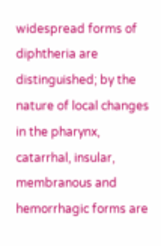widespread forms of diphtheria are distinguished; by the nature of local changes in the pharynx, catarrhal, insular, membranous and hemorrhagic forms are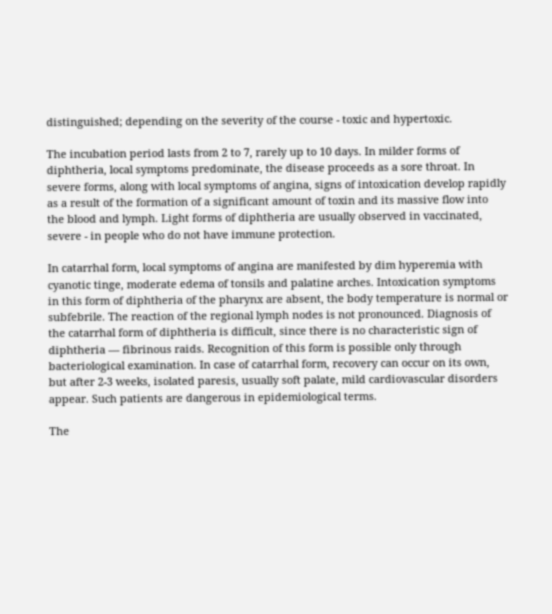distinguished; depending on the severity of the course - toxic and hypertoxic.

The incubation period lasts from 2 to 7, rarely up to 10 days. In milder forms of diphtheria, local symptoms predominate, the disease proceeds as a sore throat. In severe forms, along with local symptoms of angina, signs of intoxication develop rapidly as a result of the formation of a significant amount of toxin and its massive flow into the blood and lymph. Light forms of diphtheria are usually observed in vaccinated, severe - in people who do not have immune protection.

In catarrhal form, local symptoms of angina are manifested by dim hyperemia with cyanotic tinge, moderate edema of tonsils and palatine arches. Intoxication symptoms in this form of diphtheria of the pharynx are absent, the body temperature is normal or subfebrile. The reaction of the regional lymph nodes is not pronounced. Diagnosis of the catarrhal form of diphtheria is difficult, since there is no characteristic sign of diphtheria — fibrinous raids. Recognition of this form is possible only through bacteriological examination. In case of catarrhal form, recovery can occur on its own, but after 2-3 weeks, isolated paresis, usually soft palate, mild cardiovascular disorders appear. Such patients are dangerous in epidemiological terms.

The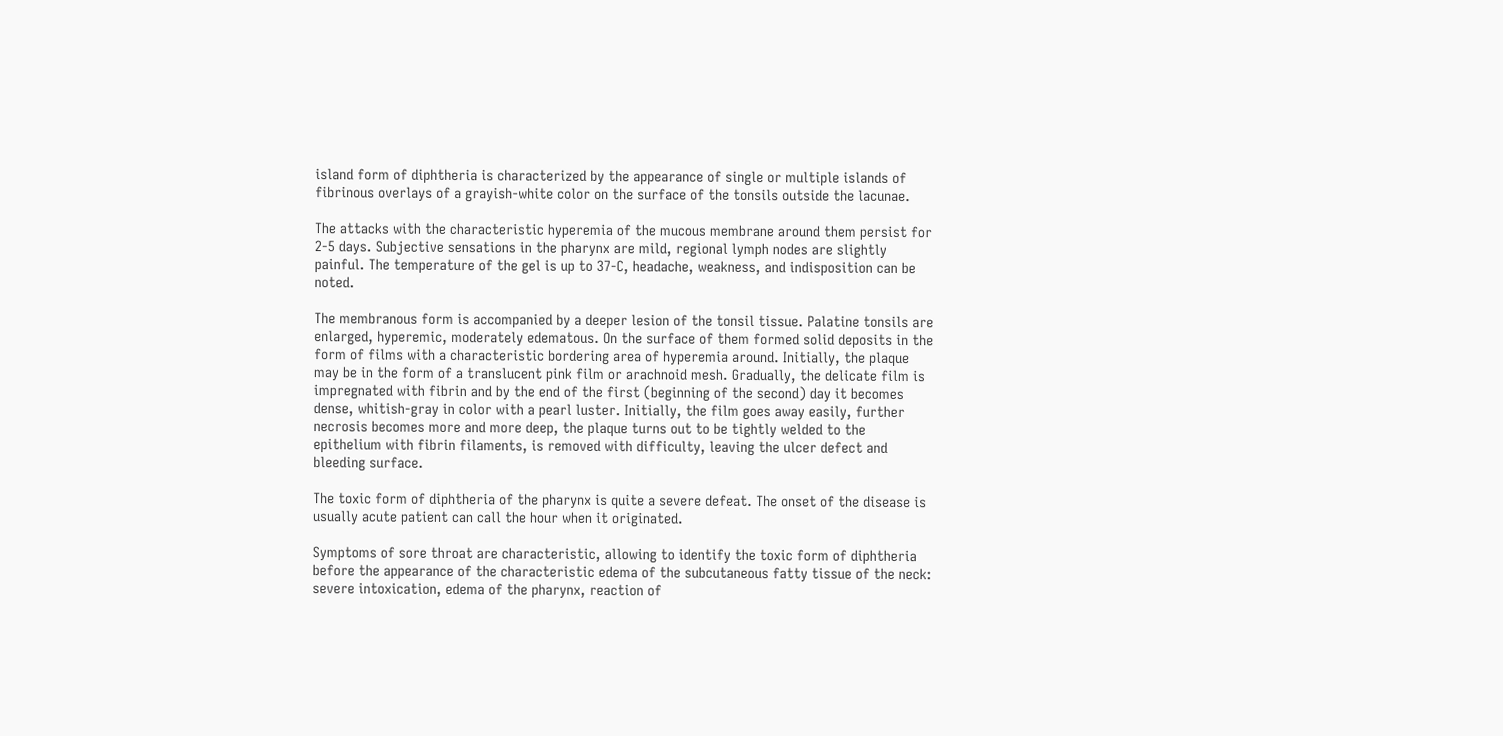island form of diphtheria is characterized by the appearance of single or multiple islands of fibrinous overlays of a grayish-white color on the surface of the tonsils outside the lacunae.

The attacks with the characteristic hyperemia of the mucous membrane around them persist for 2-5 days. Subjective sensations in the pharynx are mild, regional lymph nodes are slightly painful. The temperature of the gel is up to 37-C, headache, weakness, and indisposition can be noted.

The membranous form is accompanied by a deeper lesion of the tonsil tissue. Palatine tonsils are enlarged, hyperemic, moderately edematous. On the surface of them formed solid deposits in the form of films with a characteristic bordering area of hyperemia around. Initially, the plaque may be in the form of a translucent pink film or arachnoid mesh. Gradually, the delicate film is impregnated with fibrin and by the end of the first (beginning of the second) day it becomes dense, whitish-gray in color with a pearl luster. Initially, the film goes away easily, further necrosis becomes more and more deep, the plaque turns out to be tightly welded to the epithelium with fibrin filaments, is removed with difficulty, leaving the ulcer defect and bleeding surface.

The toxic form of diphtheria of the pharynx is quite a severe defeat. The onset of the disease is usually acute patient can call the hour when it originated.

Symptoms of sore throat are characteristic, allowing to identify the toxic form of diphtheria before the appearance of the characteristic edema of the subcutaneous fatty tissue of the neck: severe intoxication, edema of the pharynx, reaction of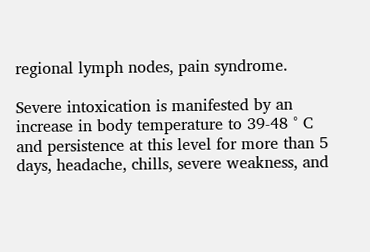regional lymph nodes, pain syndrome.

Severe intoxication is manifested by an increase in body temperature to 39-48 ° C and persistence at this level for more than 5 days, headache, chills, severe weakness, and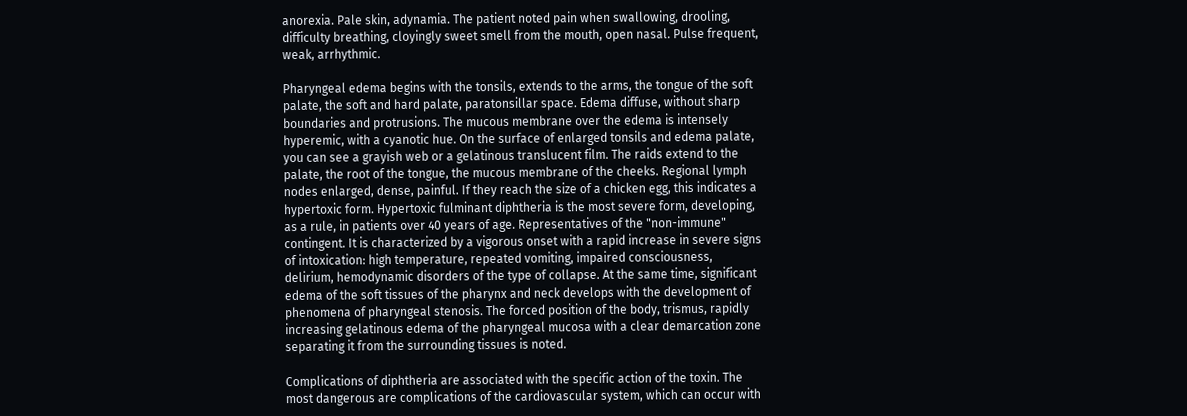anorexia. Pale skin, adynamia. The patient noted pain when swallowing, drooling, difficulty breathing, cloyingly sweet smell from the mouth, open nasal. Pulse frequent, weak, arrhythmic.

Pharyngeal edema begins with the tonsils, extends to the arms, the tongue of the soft palate, the soft and hard palate, paratonsillar space. Edema diffuse, without sharp boundaries and protrusions. The mucous membrane over the edema is intensely hyperemic, with a cyanotic hue. On the surface of enlarged tonsils and edema palate, you can see a grayish web or a gelatinous translucent film. The raids extend to the palate, the root of the tongue, the mucous membrane of the cheeks. Regional lymph nodes enlarged, dense, painful. If they reach the size of a chicken egg, this indicates a hypertoxic form. Hypertoxic fulminant diphtheria is the most severe form, developing, as a rule, in patients over 40 years of age. Representatives of the "non-immune" contingent. It is characterized by a vigorous onset with a rapid increase in severe signs of intoxication: high temperature, repeated vomiting, impaired consciousness, delirium, hemodynamic disorders of the type of collapse. At the same time, significant edema of the soft tissues of the pharynx and neck develops with the development of phenomena of pharyngeal stenosis. The forced position of the body, trismus, rapidly increasing gelatinous edema of the pharyngeal mucosa with a clear demarcation zone separating it from the surrounding tissues is noted.

Complications of diphtheria are associated with the specific action of the toxin. The most dangerous are complications of the cardiovascular system, which can occur with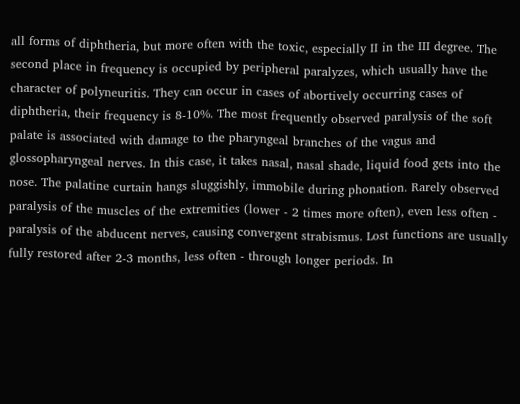all forms of diphtheria, but more often with the toxic, especially II in the III degree. The second place in frequency is occupied by peripheral paralyzes, which usually have the character of polyneuritis. They can occur in cases of abortively occurring cases of diphtheria, their frequency is 8-10%. The most frequently observed paralysis of the soft palate is associated with damage to the pharyngeal branches of the vagus and glossopharyngeal nerves. In this case, it takes nasal, nasal shade, liquid food gets into the nose. The palatine curtain hangs sluggishly, immobile during phonation. Rarely observed paralysis of the muscles of the extremities (lower - 2 times more often), even less often - paralysis of the abducent nerves, causing convergent strabismus. Lost functions are usually fully restored after 2-3 months, less often - through longer periods. In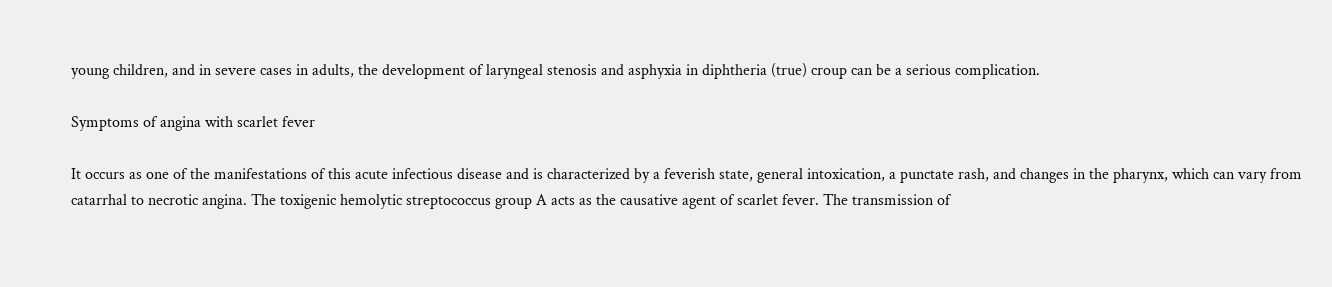young children, and in severe cases in adults, the development of laryngeal stenosis and asphyxia in diphtheria (true) croup can be a serious complication.

Symptoms of angina with scarlet fever

It occurs as one of the manifestations of this acute infectious disease and is characterized by a feverish state, general intoxication, a punctate rash, and changes in the pharynx, which can vary from catarrhal to necrotic angina. The toxigenic hemolytic streptococcus group A acts as the causative agent of scarlet fever. The transmission of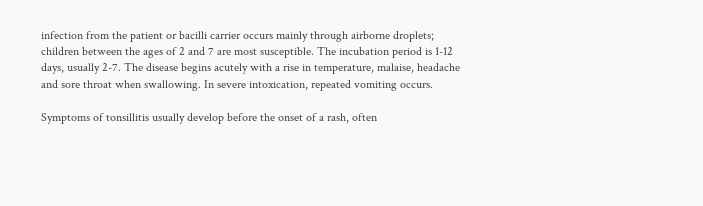infection from the patient or bacilli carrier occurs mainly through airborne droplets; children between the ages of 2 and 7 are most susceptible. The incubation period is 1-12 days, usually 2-7. The disease begins acutely with a rise in temperature, malaise, headache and sore throat when swallowing. In severe intoxication, repeated vomiting occurs.

Symptoms of tonsillitis usually develop before the onset of a rash, often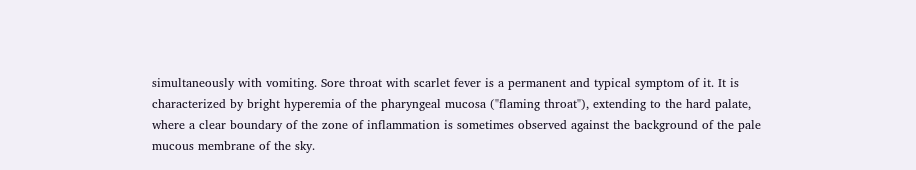simultaneously with vomiting. Sore throat with scarlet fever is a permanent and typical symptom of it. It is characterized by bright hyperemia of the pharyngeal mucosa ("flaming throat"), extending to the hard palate, where a clear boundary of the zone of inflammation is sometimes observed against the background of the pale mucous membrane of the sky.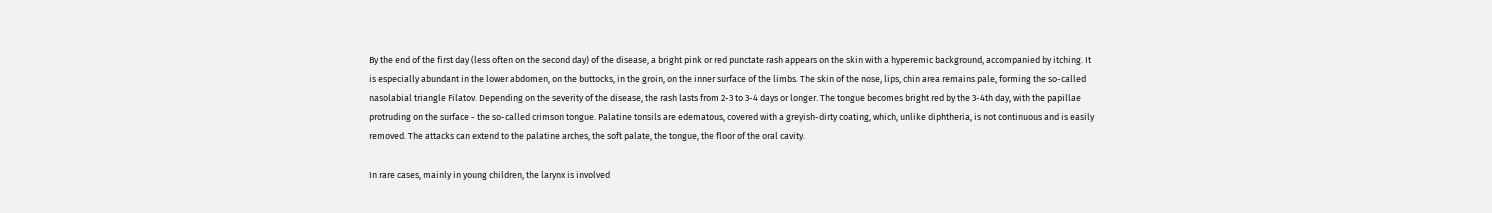By the end of the first day (less often on the second day) of the disease, a bright pink or red punctate rash appears on the skin with a hyperemic background, accompanied by itching. It is especially abundant in the lower abdomen, on the buttocks, in the groin, on the inner surface of the limbs. The skin of the nose, lips, chin area remains pale, forming the so-called nasolabial triangle Filatov. Depending on the severity of the disease, the rash lasts from 2-3 to 3-4 days or longer. The tongue becomes bright red by the 3-4th day, with the papillae protruding on the surface - the so-called crimson tongue. Palatine tonsils are edematous, covered with a greyish-dirty coating, which, unlike diphtheria, is not continuous and is easily removed. The attacks can extend to the palatine arches, the soft palate, the tongue, the floor of the oral cavity.

In rare cases, mainly in young children, the larynx is involved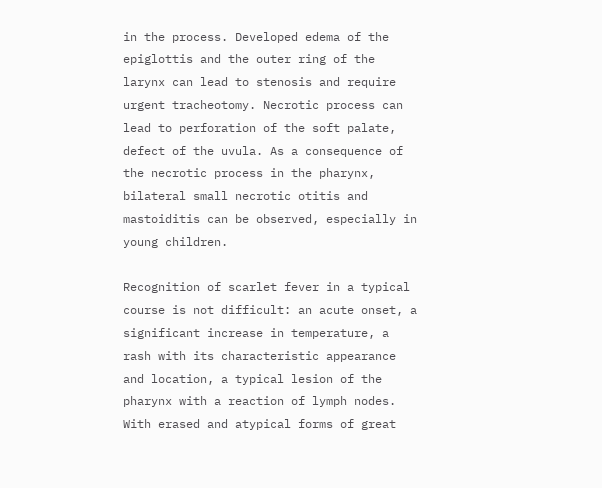in the process. Developed edema of the epiglottis and the outer ring of the larynx can lead to stenosis and require urgent tracheotomy. Necrotic process can lead to perforation of the soft palate, defect of the uvula. As a consequence of the necrotic process in the pharynx, bilateral small necrotic otitis and mastoiditis can be observed, especially in young children.

Recognition of scarlet fever in a typical course is not difficult: an acute onset, a significant increase in temperature, a rash with its characteristic appearance and location, a typical lesion of the pharynx with a reaction of lymph nodes. With erased and atypical forms of great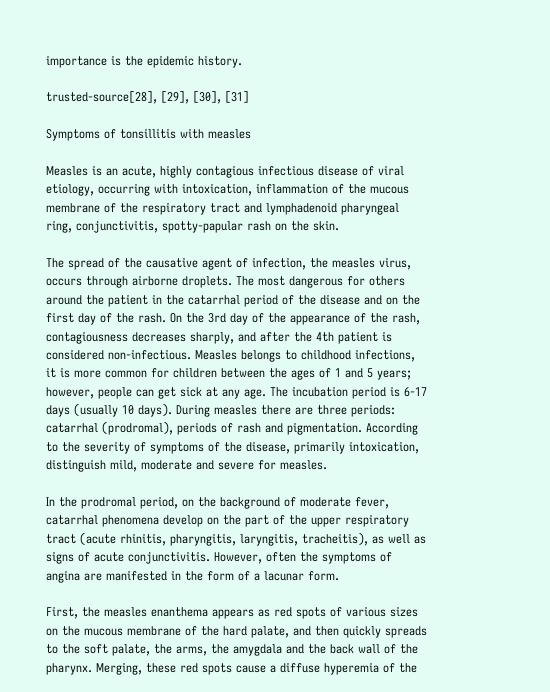importance is the epidemic history.

trusted-source[28], [29], [30], [31]

Symptoms of tonsillitis with measles

Measles is an acute, highly contagious infectious disease of viral etiology, occurring with intoxication, inflammation of the mucous membrane of the respiratory tract and lymphadenoid pharyngeal ring, conjunctivitis, spotty-papular rash on the skin.

The spread of the causative agent of infection, the measles virus, occurs through airborne droplets. The most dangerous for others around the patient in the catarrhal period of the disease and on the first day of the rash. On the 3rd day of the appearance of the rash, contagiousness decreases sharply, and after the 4th patient is considered non-infectious. Measles belongs to childhood infections, it is more common for children between the ages of 1 and 5 years; however, people can get sick at any age. The incubation period is 6-17 days (usually 10 days). During measles there are three periods: catarrhal (prodromal), periods of rash and pigmentation. According to the severity of symptoms of the disease, primarily intoxication, distinguish mild, moderate and severe for measles.

In the prodromal period, on the background of moderate fever, catarrhal phenomena develop on the part of the upper respiratory tract (acute rhinitis, pharyngitis, laryngitis, tracheitis), as well as signs of acute conjunctivitis. However, often the symptoms of angina are manifested in the form of a lacunar form.

First, the measles enanthema appears as red spots of various sizes on the mucous membrane of the hard palate, and then quickly spreads to the soft palate, the arms, the amygdala and the back wall of the pharynx. Merging, these red spots cause a diffuse hyperemia of the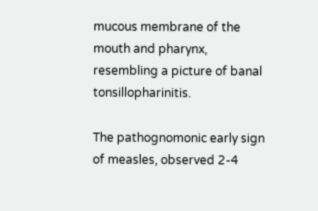mucous membrane of the mouth and pharynx, resembling a picture of banal tonsillopharinitis.

The pathognomonic early sign of measles, observed 2-4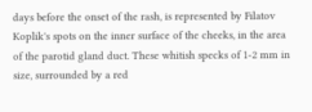days before the onset of the rash, is represented by Filatov Koplik's spots on the inner surface of the cheeks, in the area of the parotid gland duct. These whitish specks of 1-2 mm in size, surrounded by a red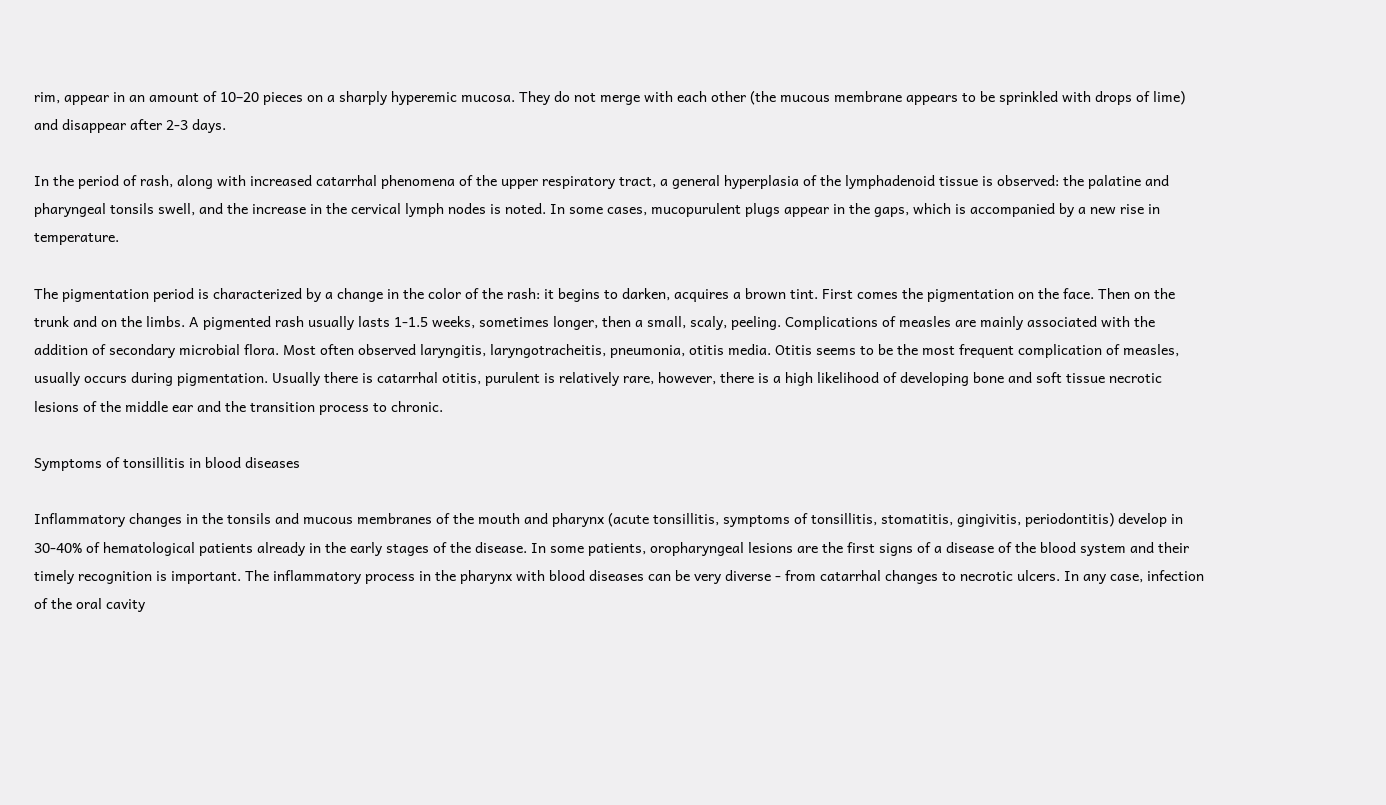rim, appear in an amount of 10–20 pieces on a sharply hyperemic mucosa. They do not merge with each other (the mucous membrane appears to be sprinkled with drops of lime) and disappear after 2-3 days.

In the period of rash, along with increased catarrhal phenomena of the upper respiratory tract, a general hyperplasia of the lymphadenoid tissue is observed: the palatine and pharyngeal tonsils swell, and the increase in the cervical lymph nodes is noted. In some cases, mucopurulent plugs appear in the gaps, which is accompanied by a new rise in temperature.

The pigmentation period is characterized by a change in the color of the rash: it begins to darken, acquires a brown tint. First comes the pigmentation on the face. Then on the trunk and on the limbs. A pigmented rash usually lasts 1-1.5 weeks, sometimes longer, then a small, scaly, peeling. Complications of measles are mainly associated with the addition of secondary microbial flora. Most often observed laryngitis, laryngotracheitis, pneumonia, otitis media. Otitis seems to be the most frequent complication of measles, usually occurs during pigmentation. Usually there is catarrhal otitis, purulent is relatively rare, however, there is a high likelihood of developing bone and soft tissue necrotic lesions of the middle ear and the transition process to chronic.

Symptoms of tonsillitis in blood diseases

Inflammatory changes in the tonsils and mucous membranes of the mouth and pharynx (acute tonsillitis, symptoms of tonsillitis, stomatitis, gingivitis, periodontitis) develop in 30-40% of hematological patients already in the early stages of the disease. In some patients, oropharyngeal lesions are the first signs of a disease of the blood system and their timely recognition is important. The inflammatory process in the pharynx with blood diseases can be very diverse - from catarrhal changes to necrotic ulcers. In any case, infection of the oral cavity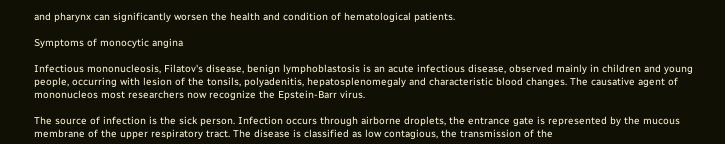and pharynx can significantly worsen the health and condition of hematological patients.

Symptoms of monocytic angina

Infectious mononucleosis, Filatov's disease, benign lymphoblastosis is an acute infectious disease, observed mainly in children and young people, occurring with lesion of the tonsils, polyadenitis, hepatosplenomegaly and characteristic blood changes. The causative agent of mononucleos most researchers now recognize the Epstein-Barr virus.

The source of infection is the sick person. Infection occurs through airborne droplets, the entrance gate is represented by the mucous membrane of the upper respiratory tract. The disease is classified as low contagious, the transmission of the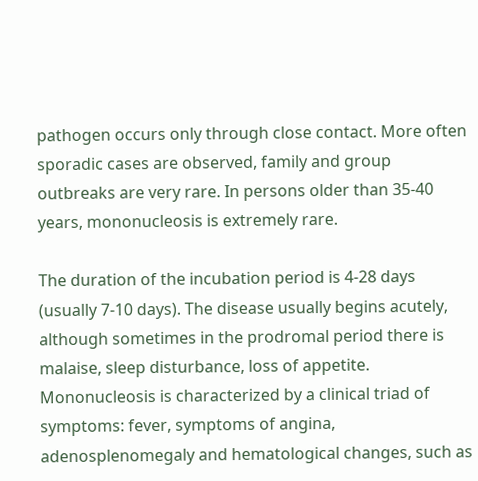pathogen occurs only through close contact. More often sporadic cases are observed, family and group outbreaks are very rare. In persons older than 35-40 years, mononucleosis is extremely rare.

The duration of the incubation period is 4-28 days (usually 7-10 days). The disease usually begins acutely, although sometimes in the prodromal period there is malaise, sleep disturbance, loss of appetite. Mononucleosis is characterized by a clinical triad of symptoms: fever, symptoms of angina, adenosplenomegaly and hematological changes, such as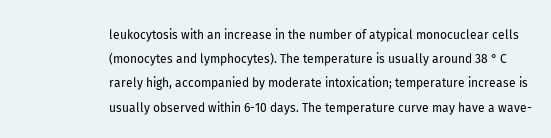leukocytosis with an increase in the number of atypical monocuclear cells (monocytes and lymphocytes). The temperature is usually around 38 ° C rarely high, accompanied by moderate intoxication; temperature increase is usually observed within 6-10 days. The temperature curve may have a wave-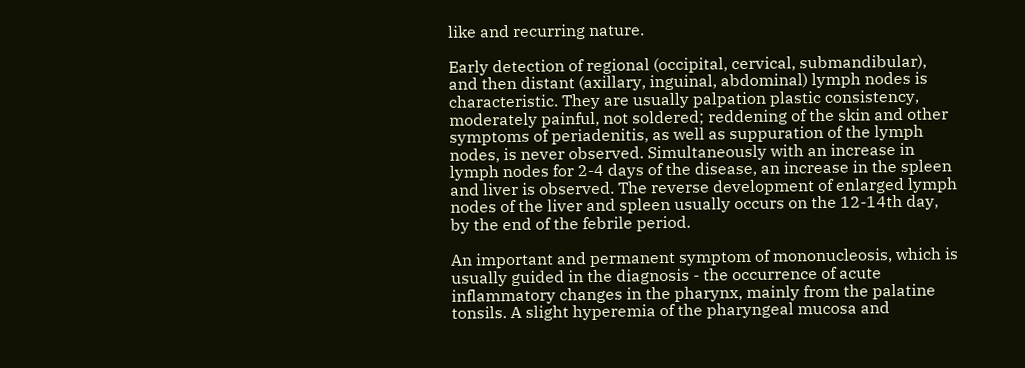like and recurring nature.

Early detection of regional (occipital, cervical, submandibular), and then distant (axillary, inguinal, abdominal) lymph nodes is characteristic. They are usually palpation plastic consistency, moderately painful, not soldered; reddening of the skin and other symptoms of periadenitis, as well as suppuration of the lymph nodes, is never observed. Simultaneously with an increase in lymph nodes for 2-4 days of the disease, an increase in the spleen and liver is observed. The reverse development of enlarged lymph nodes of the liver and spleen usually occurs on the 12-14th day, by the end of the febrile period.

An important and permanent symptom of mononucleosis, which is usually guided in the diagnosis - the occurrence of acute inflammatory changes in the pharynx, mainly from the palatine tonsils. A slight hyperemia of the pharyngeal mucosa and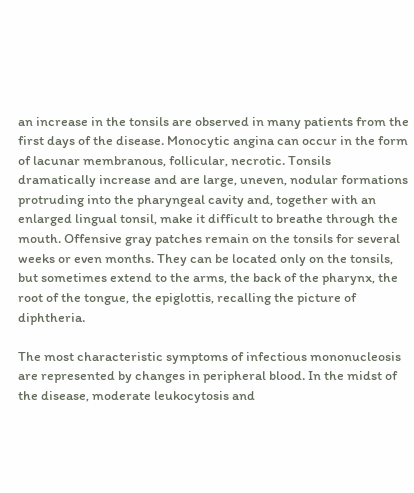an increase in the tonsils are observed in many patients from the first days of the disease. Monocytic angina can occur in the form of lacunar membranous, follicular, necrotic. Tonsils dramatically increase and are large, uneven, nodular formations protruding into the pharyngeal cavity and, together with an enlarged lingual tonsil, make it difficult to breathe through the mouth. Offensive gray patches remain on the tonsils for several weeks or even months. They can be located only on the tonsils, but sometimes extend to the arms, the back of the pharynx, the root of the tongue, the epiglottis, recalling the picture of diphtheria.

The most characteristic symptoms of infectious mononucleosis are represented by changes in peripheral blood. In the midst of the disease, moderate leukocytosis and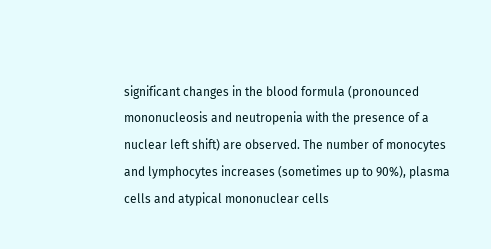significant changes in the blood formula (pronounced mononucleosis and neutropenia with the presence of a nuclear left shift) are observed. The number of monocytes and lymphocytes increases (sometimes up to 90%), plasma cells and atypical mononuclear cells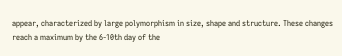appear, characterized by large polymorphism in size, shape and structure. These changes reach a maximum by the 6-10th day of the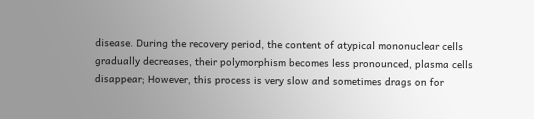disease. During the recovery period, the content of atypical mononuclear cells gradually decreases, their polymorphism becomes less pronounced, plasma cells disappear; However, this process is very slow and sometimes drags on for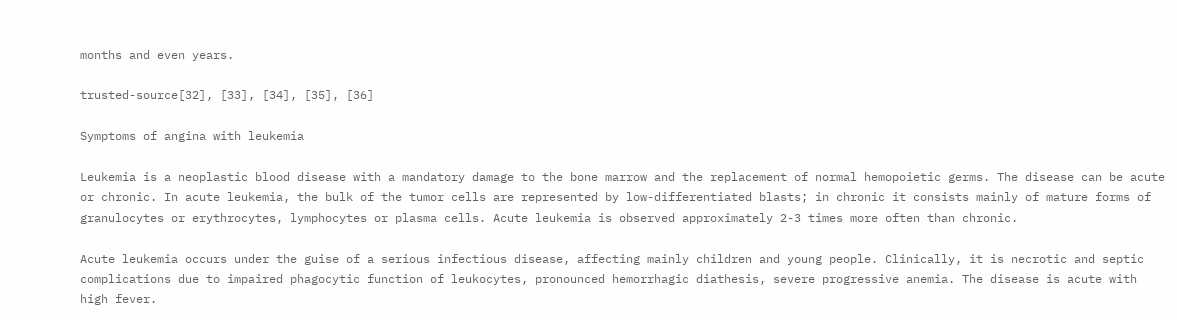months and even years.

trusted-source[32], [33], [34], [35], [36]

Symptoms of angina with leukemia

Leukemia is a neoplastic blood disease with a mandatory damage to the bone marrow and the replacement of normal hemopoietic germs. The disease can be acute or chronic. In acute leukemia, the bulk of the tumor cells are represented by low-differentiated blasts; in chronic it consists mainly of mature forms of granulocytes or erythrocytes, lymphocytes or plasma cells. Acute leukemia is observed approximately 2-3 times more often than chronic.

Acute leukemia occurs under the guise of a serious infectious disease, affecting mainly children and young people. Clinically, it is necrotic and septic complications due to impaired phagocytic function of leukocytes, pronounced hemorrhagic diathesis, severe progressive anemia. The disease is acute with high fever.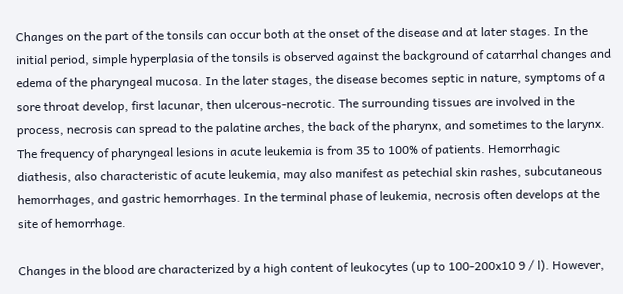Changes on the part of the tonsils can occur both at the onset of the disease and at later stages. In the initial period, simple hyperplasia of the tonsils is observed against the background of catarrhal changes and edema of the pharyngeal mucosa. In the later stages, the disease becomes septic in nature, symptoms of a sore throat develop, first lacunar, then ulcerous-necrotic. The surrounding tissues are involved in the process, necrosis can spread to the palatine arches, the back of the pharynx, and sometimes to the larynx. The frequency of pharyngeal lesions in acute leukemia is from 35 to 100% of patients. Hemorrhagic diathesis, also characteristic of acute leukemia, may also manifest as petechial skin rashes, subcutaneous hemorrhages, and gastric hemorrhages. In the terminal phase of leukemia, necrosis often develops at the site of hemorrhage.

Changes in the blood are characterized by a high content of leukocytes (up to 100-200x10 9 / l). However,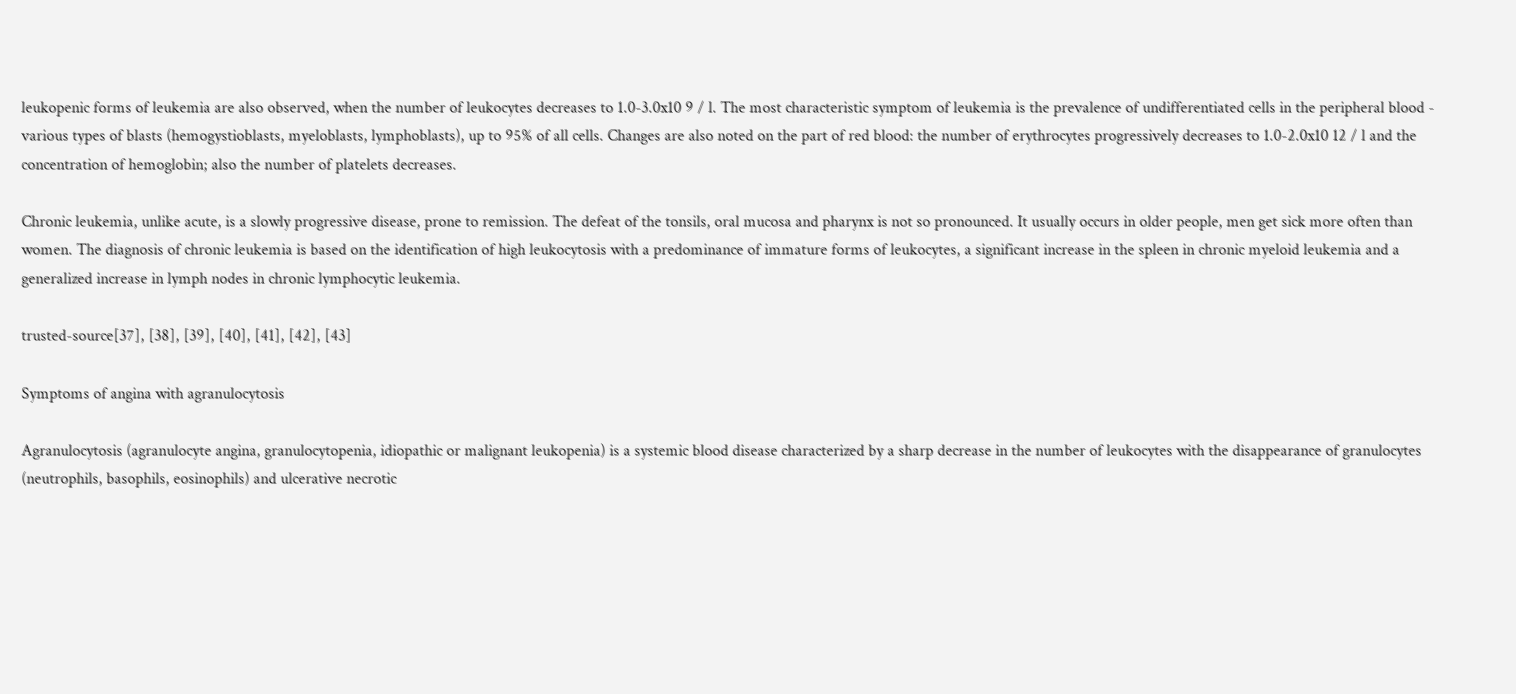leukopenic forms of leukemia are also observed, when the number of leukocytes decreases to 1.0-3.0x10 9 / l. The most characteristic symptom of leukemia is the prevalence of undifferentiated cells in the peripheral blood - various types of blasts (hemogystioblasts, myeloblasts, lymphoblasts), up to 95% of all cells. Changes are also noted on the part of red blood: the number of erythrocytes progressively decreases to 1.0-2.0x10 12 / l and the concentration of hemoglobin; also the number of platelets decreases.

Chronic leukemia, unlike acute, is a slowly progressive disease, prone to remission. The defeat of the tonsils, oral mucosa and pharynx is not so pronounced. It usually occurs in older people, men get sick more often than women. The diagnosis of chronic leukemia is based on the identification of high leukocytosis with a predominance of immature forms of leukocytes, a significant increase in the spleen in chronic myeloid leukemia and a generalized increase in lymph nodes in chronic lymphocytic leukemia.

trusted-source[37], [38], [39], [40], [41], [42], [43]

Symptoms of angina with agranulocytosis

Agranulocytosis (agranulocyte angina, granulocytopenia, idiopathic or malignant leukopenia) is a systemic blood disease characterized by a sharp decrease in the number of leukocytes with the disappearance of granulocytes (neutrophils, basophils, eosinophils) and ulcerative necrotic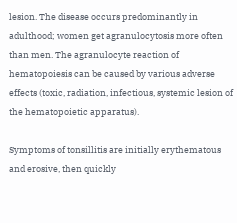lesion. The disease occurs predominantly in adulthood; women get agranulocytosis more often than men. The agranulocyte reaction of hematopoiesis can be caused by various adverse effects (toxic, radiation, infectious, systemic lesion of the hematopoietic apparatus).

Symptoms of tonsillitis are initially erythematous and erosive, then quickly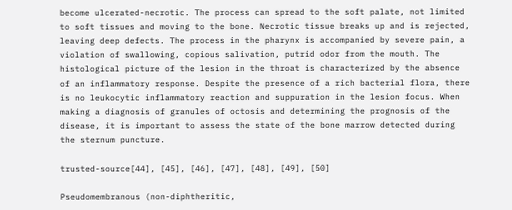become ulcerated-necrotic. The process can spread to the soft palate, not limited to soft tissues and moving to the bone. Necrotic tissue breaks up and is rejected, leaving deep defects. The process in the pharynx is accompanied by severe pain, a violation of swallowing, copious salivation, putrid odor from the mouth. The histological picture of the lesion in the throat is characterized by the absence of an inflammatory response. Despite the presence of a rich bacterial flora, there is no leukocytic inflammatory reaction and suppuration in the lesion focus. When making a diagnosis of granules of octosis and determining the prognosis of the disease, it is important to assess the state of the bone marrow detected during the sternum puncture.

trusted-source[44], [45], [46], [47], [48], [49], [50]

Pseudomembranous (non-diphtheritic,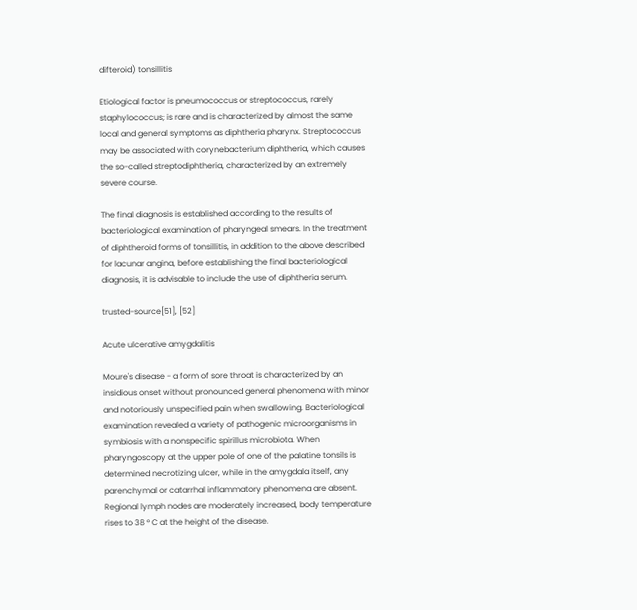difteroid) tonsillitis

Etiological factor is pneumococcus or streptococcus, rarely staphylococcus; is rare and is characterized by almost the same local and general symptoms as diphtheria pharynx. Streptococcus may be associated with corynebacterium diphtheria, which causes the so-called streptodiphtheria, characterized by an extremely severe course.

The final diagnosis is established according to the results of bacteriological examination of pharyngeal smears. In the treatment of diphtheroid forms of tonsillitis, in addition to the above described for lacunar angina, before establishing the final bacteriological diagnosis, it is advisable to include the use of diphtheria serum.

trusted-source[51], [52]

Acute ulcerative amygdalitis

Moure's disease - a form of sore throat is characterized by an insidious onset without pronounced general phenomena with minor and notoriously unspecified pain when swallowing. Bacteriological examination revealed a variety of pathogenic microorganisms in symbiosis with a nonspecific spirillus microbiota. When pharyngoscopy at the upper pole of one of the palatine tonsils is determined necrotizing ulcer, while in the amygdala itself, any parenchymal or catarrhal inflammatory phenomena are absent. Regional lymph nodes are moderately increased, body temperature rises to 38 ° C at the height of the disease.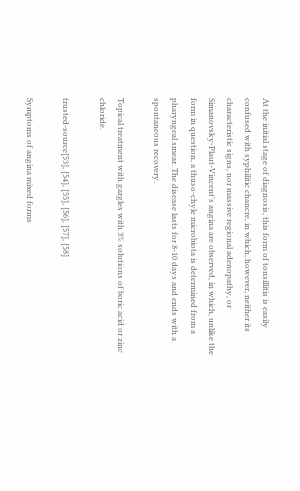At the initial stage of diagnosis, this form of tonsillitis is easily confused with syphilitic chancre, in which, however, neither its characteristic signs, nor massive regional adenopathy, or Simanovsky-Plaut-Vincent's angina are observed, in which, unlike the form in question, a thuso-chyle microbiota is determined from a pharyngeal smear. The disease lasts for 8-10 days and ends with a spontaneous recovery.

Topical treatment with gargles with 3% solutions of boric acid or zinc chloride.

trusted-source[53], [54], [55], [56], [57], [58]

Symptoms of angina mixed forms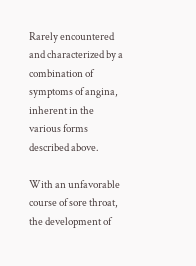Rarely encountered and characterized by a combination of symptoms of angina, inherent in the various forms described above.

With an unfavorable course of sore throat, the development of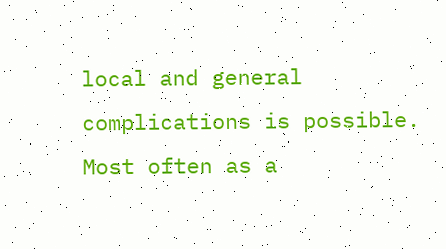local and general complications is possible. Most often as a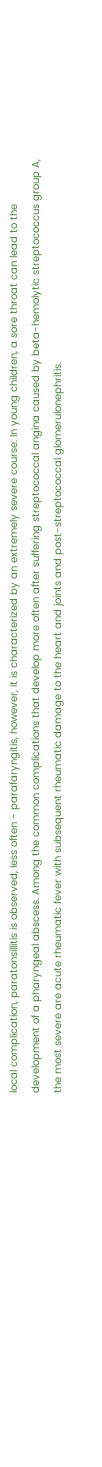local complication, paratonsillitis is observed, less often - parafaryngitis, however, it is characterized by an extremely severe course. In young children, a sore throat can lead to the development of a pharyngeal abscess. Among the common complications that develop more often after suffering streptococcal angina caused by beta-hemolytic streptococcus group A, the most severe are acute rheumatic fever with subsequent rheumatic damage to the heart and joints and post-streptococcal glomerulonephritis.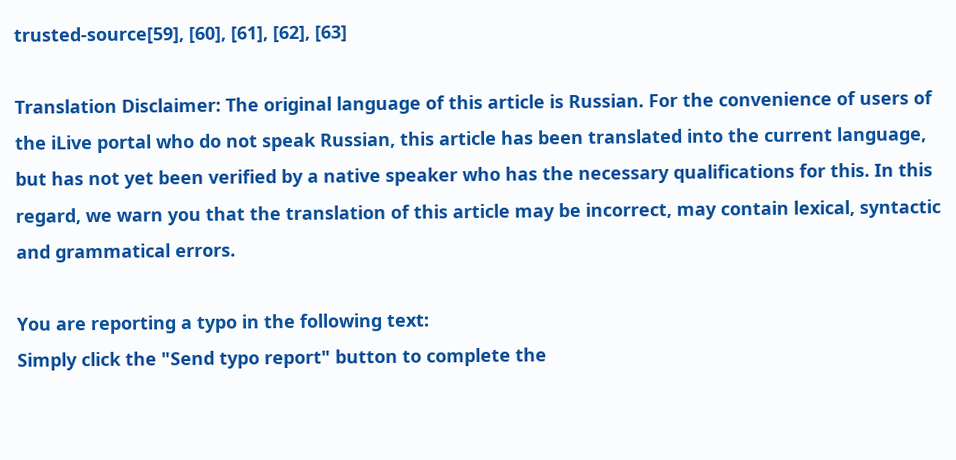trusted-source[59], [60], [61], [62], [63]

Translation Disclaimer: The original language of this article is Russian. For the convenience of users of the iLive portal who do not speak Russian, this article has been translated into the current language, but has not yet been verified by a native speaker who has the necessary qualifications for this. In this regard, we warn you that the translation of this article may be incorrect, may contain lexical, syntactic and grammatical errors.

You are reporting a typo in the following text:
Simply click the "Send typo report" button to complete the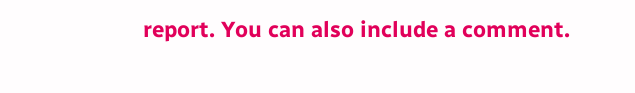report. You can also include a comment.